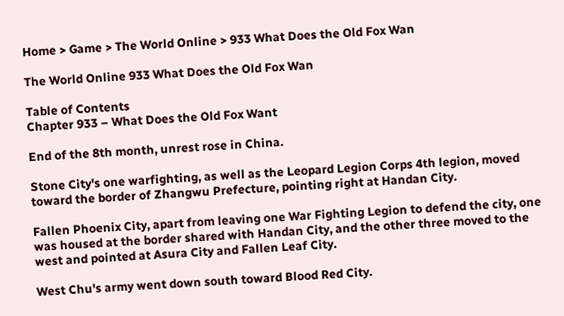Home > Game > The World Online > 933 What Does the Old Fox Wan

The World Online 933 What Does the Old Fox Wan

Table of Contents
Chapter 933 – What Does the Old Fox Want

End of the 8th month, unrest rose in China.

Stone City's one warfighting, as well as the Leopard Legion Corps 4th legion, moved toward the border of Zhangwu Prefecture, pointing right at Handan City.

Fallen Phoenix City, apart from leaving one War Fighting Legion to defend the city, one was housed at the border shared with Handan City, and the other three moved to the west and pointed at Asura City and Fallen Leaf City.

West Chu's army went down south toward Blood Red City.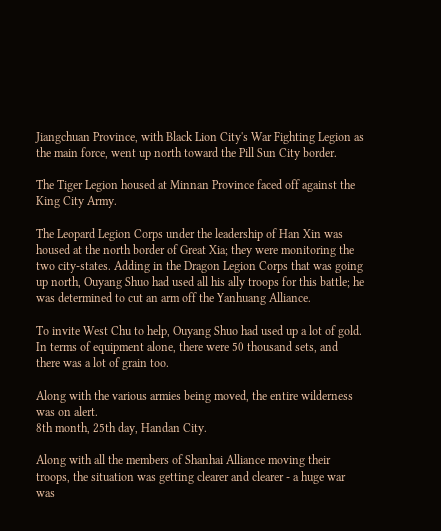Jiangchuan Province, with Black Lion City's War Fighting Legion as the main force, went up north toward the Pill Sun City border.

The Tiger Legion housed at Minnan Province faced off against the King City Army.

The Leopard Legion Corps under the leadership of Han Xin was housed at the north border of Great Xia; they were monitoring the two city-states. Adding in the Dragon Legion Corps that was going up north, Ouyang Shuo had used all his ally troops for this battle; he was determined to cut an arm off the Yanhuang Alliance.

To invite West Chu to help, Ouyang Shuo had used up a lot of gold. In terms of equipment alone, there were 50 thousand sets, and there was a lot of grain too.

Along with the various armies being moved, the entire wilderness was on alert.
8th month, 25th day, Handan City.

Along with all the members of Shanhai Alliance moving their troops, the situation was getting clearer and clearer - a huge war was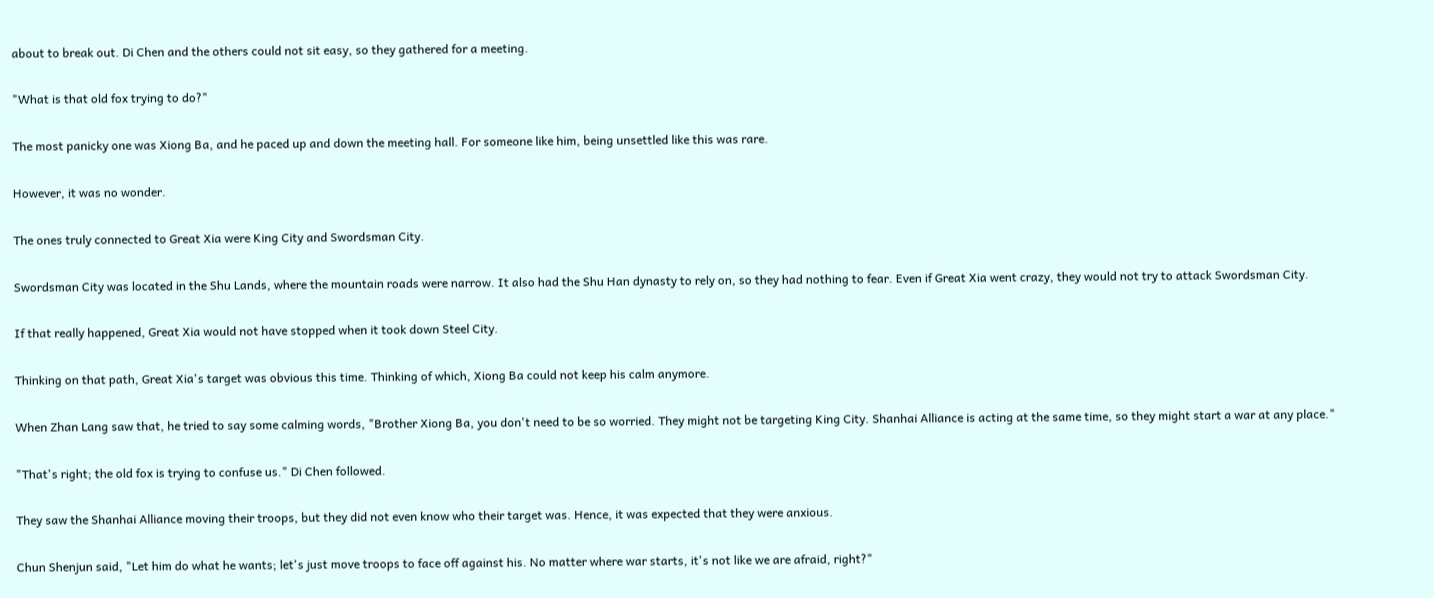about to break out. Di Chen and the others could not sit easy, so they gathered for a meeting.

"What is that old fox trying to do?"

The most panicky one was Xiong Ba, and he paced up and down the meeting hall. For someone like him, being unsettled like this was rare.

However, it was no wonder.

The ones truly connected to Great Xia were King City and Swordsman City.

Swordsman City was located in the Shu Lands, where the mountain roads were narrow. It also had the Shu Han dynasty to rely on, so they had nothing to fear. Even if Great Xia went crazy, they would not try to attack Swordsman City.

If that really happened, Great Xia would not have stopped when it took down Steel City.

Thinking on that path, Great Xia's target was obvious this time. Thinking of which, Xiong Ba could not keep his calm anymore.

When Zhan Lang saw that, he tried to say some calming words, "Brother Xiong Ba, you don't need to be so worried. They might not be targeting King City. Shanhai Alliance is acting at the same time, so they might start a war at any place."

"That's right; the old fox is trying to confuse us." Di Chen followed.

They saw the Shanhai Alliance moving their troops, but they did not even know who their target was. Hence, it was expected that they were anxious.

Chun Shenjun said, "Let him do what he wants; let's just move troops to face off against his. No matter where war starts, it's not like we are afraid, right?"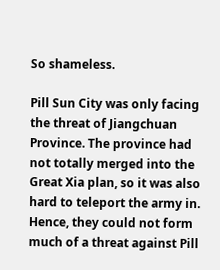So shameless.

Pill Sun City was only facing the threat of Jiangchuan Province. The province had not totally merged into the Great Xia plan, so it was also hard to teleport the army in. Hence, they could not form much of a threat against Pill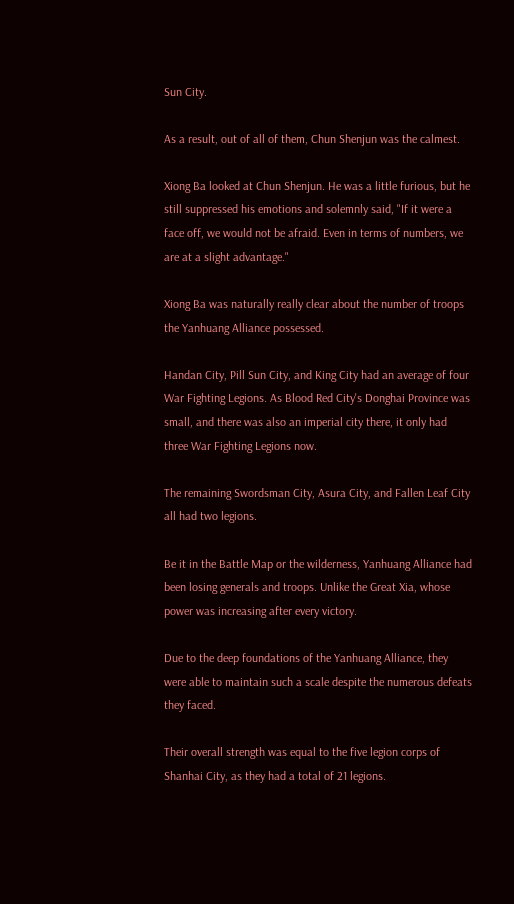Sun City.

As a result, out of all of them, Chun Shenjun was the calmest.

Xiong Ba looked at Chun Shenjun. He was a little furious, but he still suppressed his emotions and solemnly said, "If it were a face off, we would not be afraid. Even in terms of numbers, we are at a slight advantage."

Xiong Ba was naturally really clear about the number of troops the Yanhuang Alliance possessed.

Handan City, Pill Sun City, and King City had an average of four War Fighting Legions. As Blood Red City's Donghai Province was small, and there was also an imperial city there, it only had three War Fighting Legions now.

The remaining Swordsman City, Asura City, and Fallen Leaf City all had two legions.

Be it in the Battle Map or the wilderness, Yanhuang Alliance had been losing generals and troops. Unlike the Great Xia, whose power was increasing after every victory.

Due to the deep foundations of the Yanhuang Alliance, they were able to maintain such a scale despite the numerous defeats they faced.

Their overall strength was equal to the five legion corps of Shanhai City, as they had a total of 21 legions.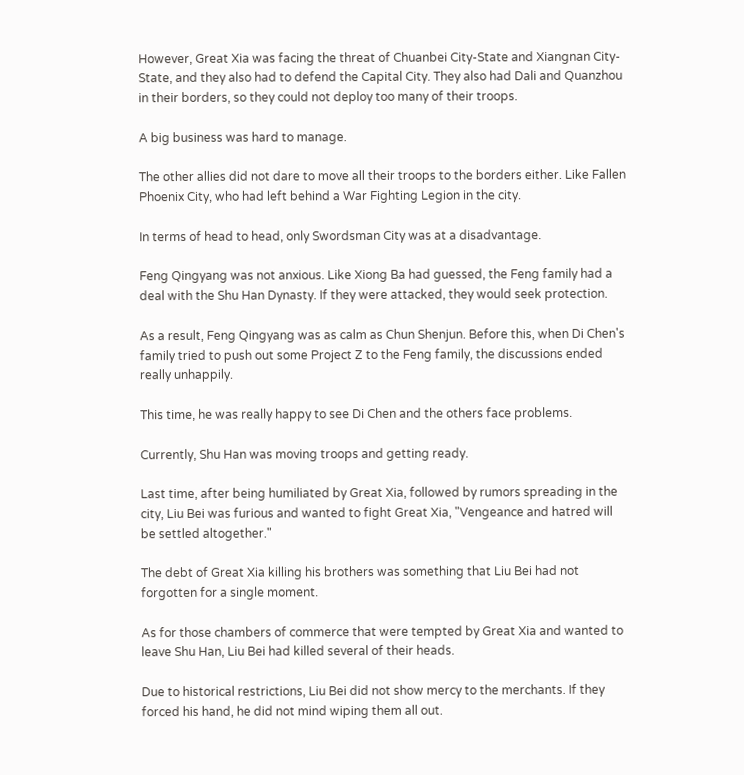However, Great Xia was facing the threat of Chuanbei City-State and Xiangnan City-State, and they also had to defend the Capital City. They also had Dali and Quanzhou in their borders, so they could not deploy too many of their troops.

A big business was hard to manage.

The other allies did not dare to move all their troops to the borders either. Like Fallen Phoenix City, who had left behind a War Fighting Legion in the city.

In terms of head to head, only Swordsman City was at a disadvantage.

Feng Qingyang was not anxious. Like Xiong Ba had guessed, the Feng family had a deal with the Shu Han Dynasty. If they were attacked, they would seek protection.

As a result, Feng Qingyang was as calm as Chun Shenjun. Before this, when Di Chen's family tried to push out some Project Z to the Feng family, the discussions ended really unhappily.

This time, he was really happy to see Di Chen and the others face problems.

Currently, Shu Han was moving troops and getting ready.

Last time, after being humiliated by Great Xia, followed by rumors spreading in the city, Liu Bei was furious and wanted to fight Great Xia, "Vengeance and hatred will be settled altogether."

The debt of Great Xia killing his brothers was something that Liu Bei had not forgotten for a single moment.

As for those chambers of commerce that were tempted by Great Xia and wanted to leave Shu Han, Liu Bei had killed several of their heads.

Due to historical restrictions, Liu Bei did not show mercy to the merchants. If they forced his hand, he did not mind wiping them all out.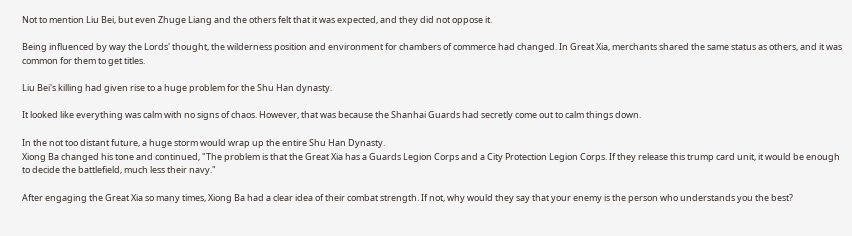Not to mention Liu Bei, but even Zhuge Liang and the others felt that it was expected, and they did not oppose it.

Being influenced by way the Lords' thought, the wilderness position and environment for chambers of commerce had changed. In Great Xia, merchants shared the same status as others, and it was common for them to get titles.

Liu Bei's killing had given rise to a huge problem for the Shu Han dynasty.

It looked like everything was calm with no signs of chaos. However, that was because the Shanhai Guards had secretly come out to calm things down.

In the not too distant future, a huge storm would wrap up the entire Shu Han Dynasty.
Xiong Ba changed his tone and continued, "The problem is that the Great Xia has a Guards Legion Corps and a City Protection Legion Corps. If they release this trump card unit, it would be enough to decide the battlefield, much less their navy."

After engaging the Great Xia so many times, Xiong Ba had a clear idea of their combat strength. If not, why would they say that your enemy is the person who understands you the best?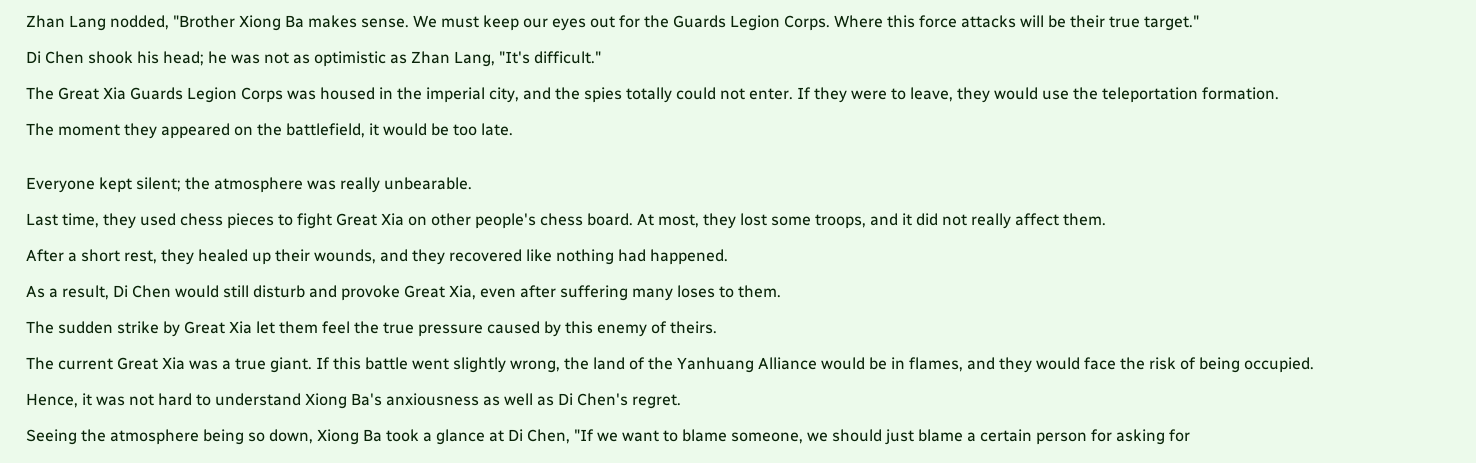Zhan Lang nodded, "Brother Xiong Ba makes sense. We must keep our eyes out for the Guards Legion Corps. Where this force attacks will be their true target."

Di Chen shook his head; he was not as optimistic as Zhan Lang, "It's difficult."

The Great Xia Guards Legion Corps was housed in the imperial city, and the spies totally could not enter. If they were to leave, they would use the teleportation formation.

The moment they appeared on the battlefield, it would be too late.


Everyone kept silent; the atmosphere was really unbearable.

Last time, they used chess pieces to fight Great Xia on other people's chess board. At most, they lost some troops, and it did not really affect them.

After a short rest, they healed up their wounds, and they recovered like nothing had happened.

As a result, Di Chen would still disturb and provoke Great Xia, even after suffering many loses to them.

The sudden strike by Great Xia let them feel the true pressure caused by this enemy of theirs.

The current Great Xia was a true giant. If this battle went slightly wrong, the land of the Yanhuang Alliance would be in flames, and they would face the risk of being occupied.

Hence, it was not hard to understand Xiong Ba's anxiousness as well as Di Chen's regret.

Seeing the atmosphere being so down, Xiong Ba took a glance at Di Chen, "If we want to blame someone, we should just blame a certain person for asking for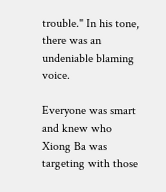trouble." In his tone, there was an undeniable blaming voice.

Everyone was smart and knew who Xiong Ba was targeting with those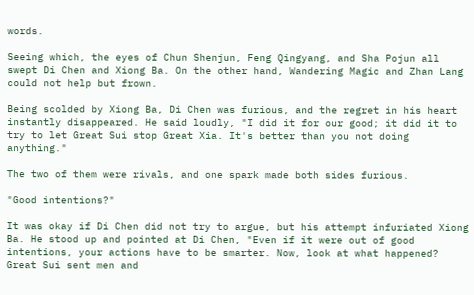words.

Seeing which, the eyes of Chun Shenjun, Feng Qingyang, and Sha Pojun all swept Di Chen and Xiong Ba. On the other hand, Wandering Magic and Zhan Lang could not help but frown.

Being scolded by Xiong Ba, Di Chen was furious, and the regret in his heart instantly disappeared. He said loudly, "I did it for our good; it did it to try to let Great Sui stop Great Xia. It's better than you not doing anything."

The two of them were rivals, and one spark made both sides furious.

"Good intentions?"

It was okay if Di Chen did not try to argue, but his attempt infuriated Xiong Ba. He stood up and pointed at Di Chen, "Even if it were out of good intentions, your actions have to be smarter. Now, look at what happened? Great Sui sent men and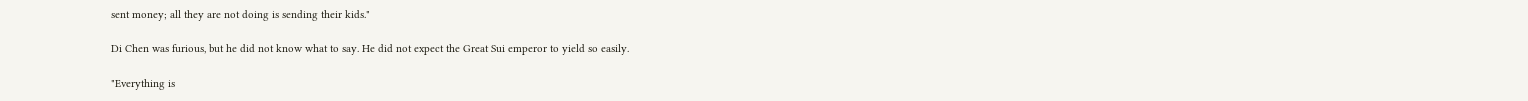sent money; all they are not doing is sending their kids."

Di Chen was furious, but he did not know what to say. He did not expect the Great Sui emperor to yield so easily.

"Everything is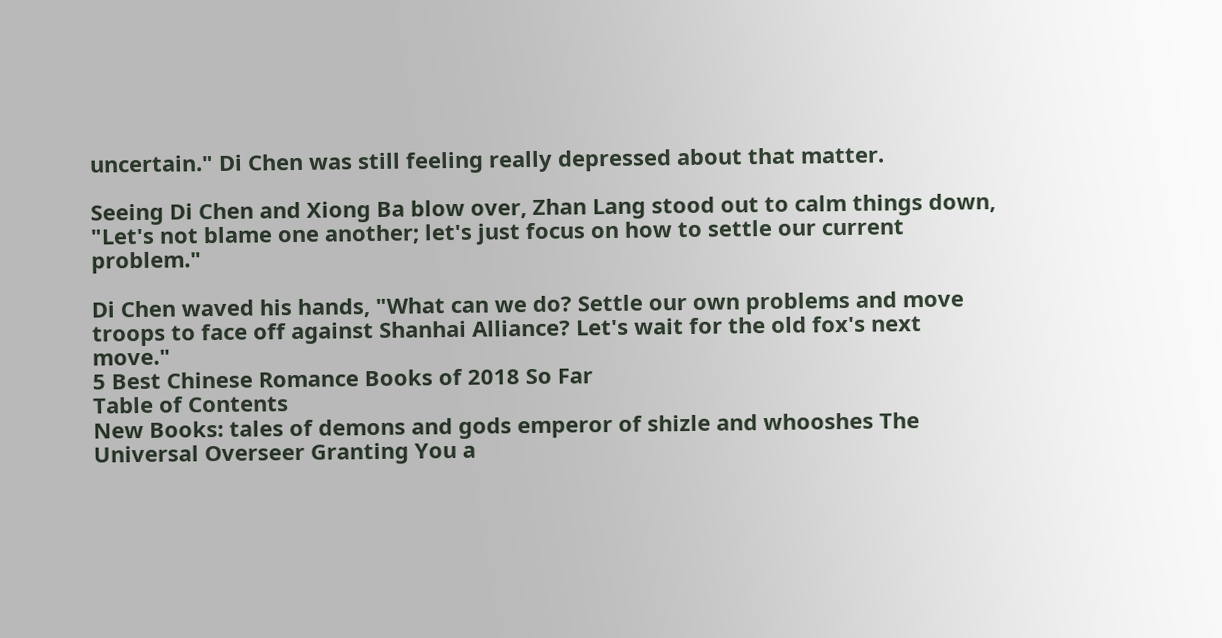uncertain." Di Chen was still feeling really depressed about that matter.

Seeing Di Chen and Xiong Ba blow over, Zhan Lang stood out to calm things down, "Let's not blame one another; let's just focus on how to settle our current problem."

Di Chen waved his hands, "What can we do? Settle our own problems and move troops to face off against Shanhai Alliance? Let's wait for the old fox's next move."
5 Best Chinese Romance Books of 2018 So Far
Table of Contents
New Books: tales of demons and gods emperor of shizle and whooshes The Universal Overseer Granting You a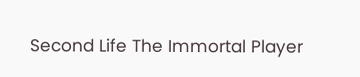Second Life The Immortal Player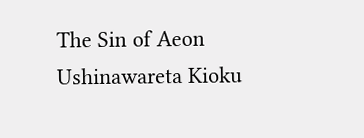The Sin of Aeon Ushinawareta Kioku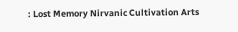: Lost Memory Nirvanic Cultivation Arts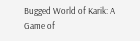Bugged World of Karik: A Game of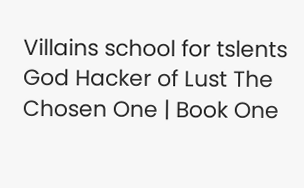Villains school for tslents God Hacker of Lust The Chosen One | Book One